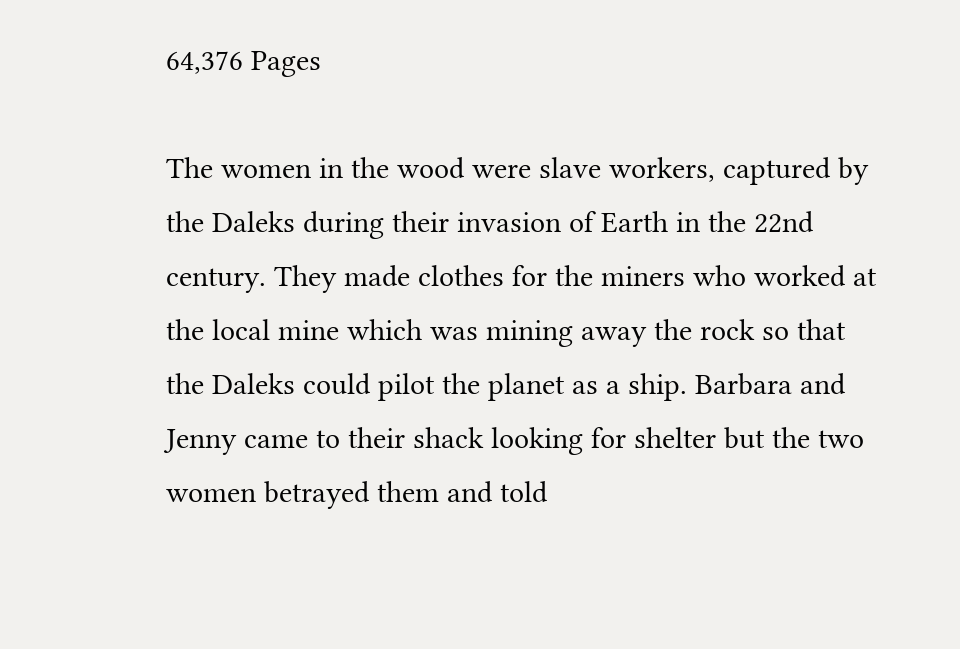64,376 Pages

The women in the wood were slave workers, captured by the Daleks during their invasion of Earth in the 22nd century. They made clothes for the miners who worked at the local mine which was mining away the rock so that the Daleks could pilot the planet as a ship. Barbara and Jenny came to their shack looking for shelter but the two women betrayed them and told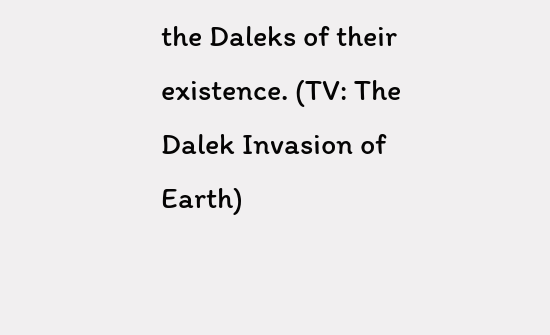the Daleks of their existence. (TV: The Dalek Invasion of Earth)